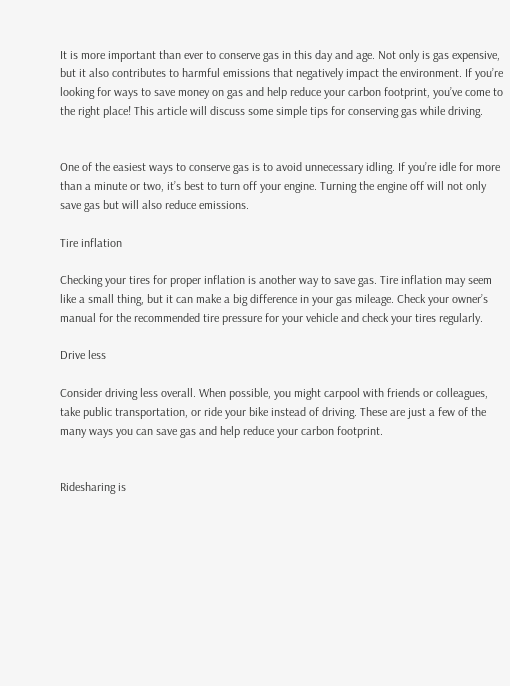It is more important than ever to conserve gas in this day and age. Not only is gas expensive, but it also contributes to harmful emissions that negatively impact the environment. If you’re looking for ways to save money on gas and help reduce your carbon footprint, you’ve come to the right place! This article will discuss some simple tips for conserving gas while driving.


One of the easiest ways to conserve gas is to avoid unnecessary idling. If you’re idle for more than a minute or two, it’s best to turn off your engine. Turning the engine off will not only save gas but will also reduce emissions.

Tire inflation

Checking your tires for proper inflation is another way to save gas. Tire inflation may seem like a small thing, but it can make a big difference in your gas mileage. Check your owner’s manual for the recommended tire pressure for your vehicle and check your tires regularly.

Drive less

Consider driving less overall. When possible, you might carpool with friends or colleagues, take public transportation, or ride your bike instead of driving. These are just a few of the many ways you can save gas and help reduce your carbon footprint.


Ridesharing is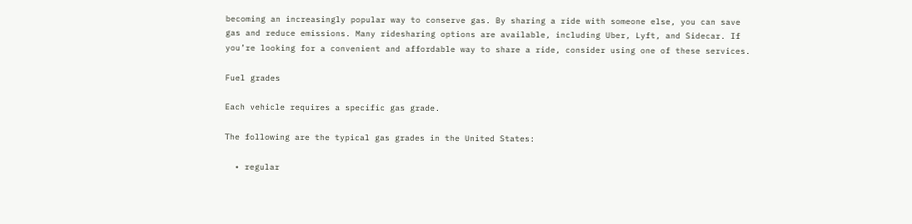becoming an increasingly popular way to conserve gas. By sharing a ride with someone else, you can save gas and reduce emissions. Many ridesharing options are available, including Uber, Lyft, and Sidecar. If you’re looking for a convenient and affordable way to share a ride, consider using one of these services.

Fuel grades

Each vehicle requires a specific gas grade.

The following are the typical gas grades in the United States:

  • regular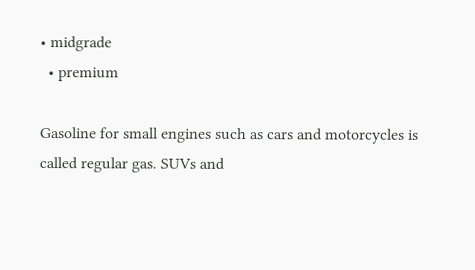• midgrade
  • premium

Gasoline for small engines such as cars and motorcycles is called regular gas. SUVs and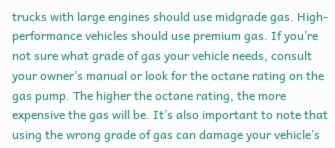trucks with large engines should use midgrade gas. High-performance vehicles should use premium gas. If you’re not sure what grade of gas your vehicle needs, consult your owner’s manual or look for the octane rating on the gas pump. The higher the octane rating, the more expensive the gas will be. It’s also important to note that using the wrong grade of gas can damage your vehicle’s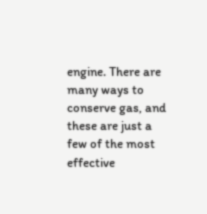engine. There are many ways to conserve gas, and these are just a few of the most effective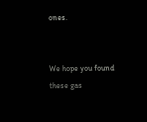ones.


We hope you found these gas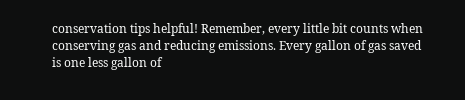conservation tips helpful! Remember, every little bit counts when conserving gas and reducing emissions. Every gallon of gas saved is one less gallon of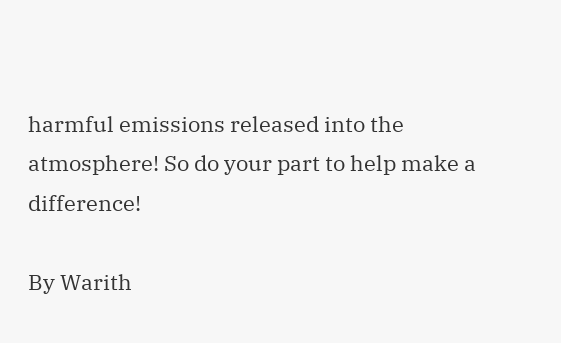harmful emissions released into the atmosphere! So do your part to help make a difference!

By Warith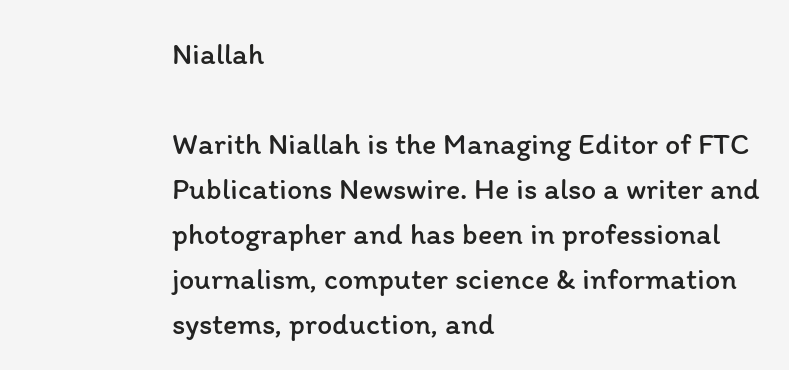Niallah

Warith Niallah is the Managing Editor of FTC Publications Newswire. He is also a writer and photographer and has been in professional journalism, computer science & information systems, production, and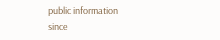public information since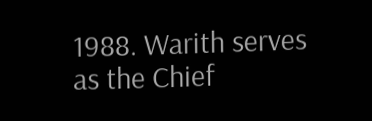1988. Warith serves as the Chief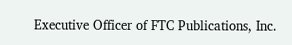Executive Officer of FTC Publications, Inc.